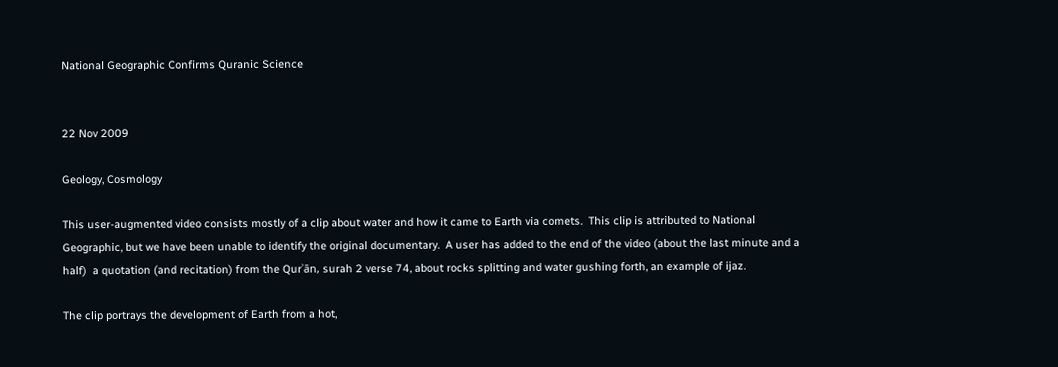National Geographic Confirms Quranic Science


22 Nov 2009

Geology, Cosmology

This user-augmented video consists mostly of a clip about water and how it came to Earth via comets.  This clip is attributed to National Geographic, but we have been unable to identify the original documentary.  A user has added to the end of the video (about the last minute and a half)  a quotation (and recitation) from the Qurʾān, surah 2 verse 74, about rocks splitting and water gushing forth, an example of ijaz.

The clip portrays the development of Earth from a hot,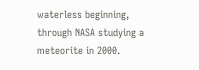waterless beginning, through NASA studying a meteorite in 2000.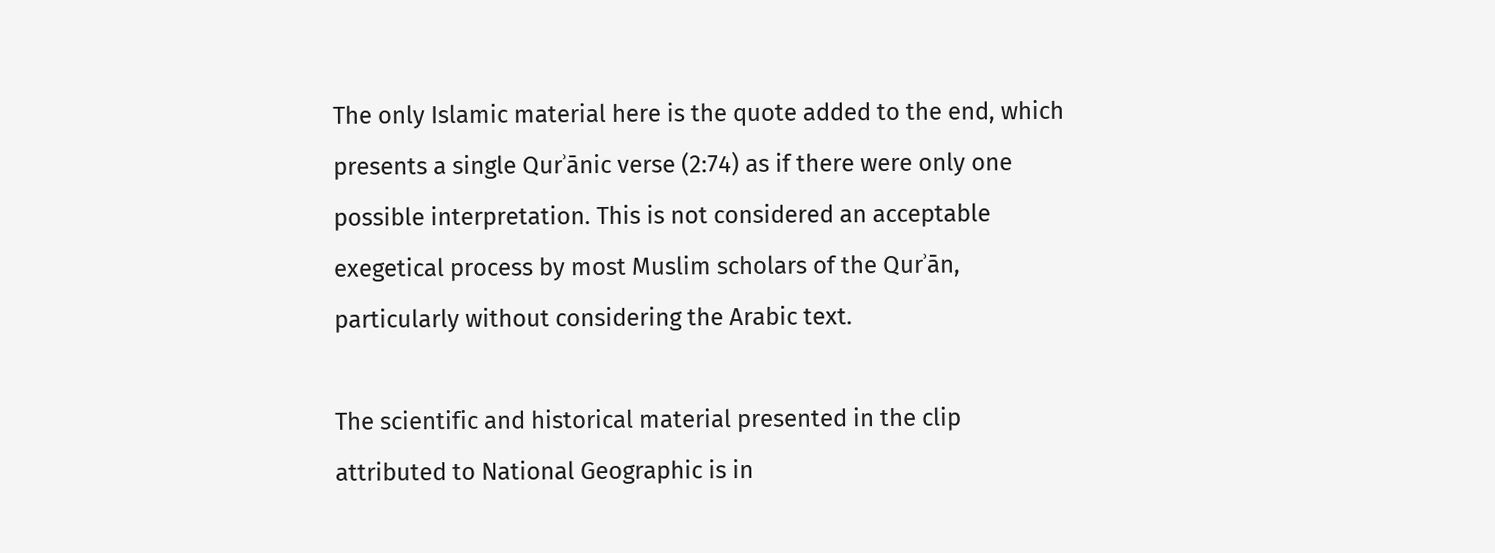The only Islamic material here is the quote added to the end, which presents a single Qurʾānic verse (2:74) as if there were only one possible interpretation. This is not considered an acceptable exegetical process by most Muslim scholars of the Qurʾān, particularly without considering the Arabic text.

The scientific and historical material presented in the clip attributed to National Geographic is in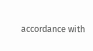accordance with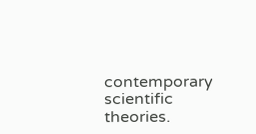contemporary scientific theories.